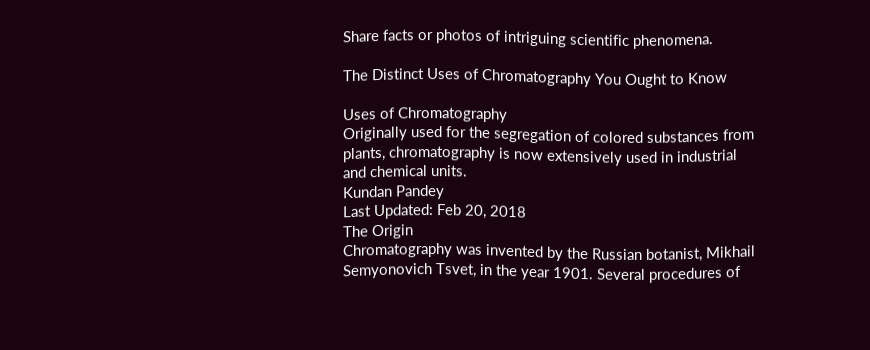Share facts or photos of intriguing scientific phenomena.

The Distinct Uses of Chromatography You Ought to Know

Uses of Chromatography
Originally used for the segregation of colored substances from plants, chromatography is now extensively used in industrial and chemical units.
Kundan Pandey
Last Updated: Feb 20, 2018
The Origin
Chromatography was invented by the Russian botanist, Mikhail Semyonovich Tsvet, in the year 1901. Several procedures of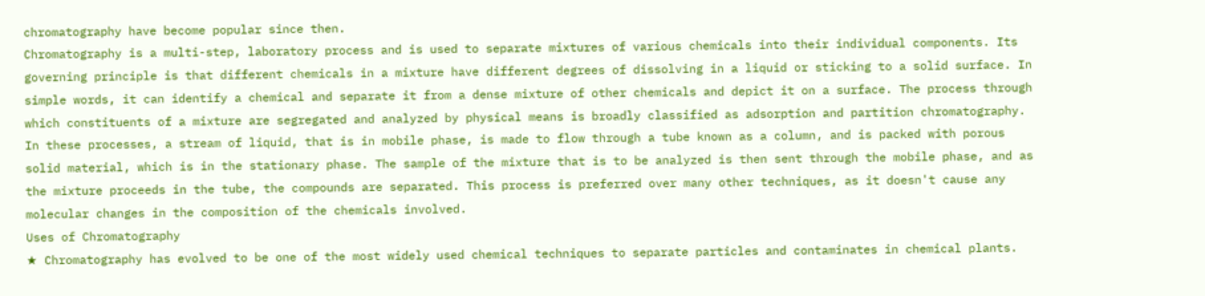chromatography have become popular since then.
Chromatography is a multi-step, laboratory process and is used to separate mixtures of various chemicals into their individual components. Its governing principle is that different chemicals in a mixture have different degrees of dissolving in a liquid or sticking to a solid surface. In simple words, it can identify a chemical and separate it from a dense mixture of other chemicals and depict it on a surface. The process through which constituents of a mixture are segregated and analyzed by physical means is broadly classified as adsorption and partition chromatography. In these processes, a stream of liquid, that is in mobile phase, is made to flow through a tube known as a column, and is packed with porous solid material, which is in the stationary phase. The sample of the mixture that is to be analyzed is then sent through the mobile phase, and as the mixture proceeds in the tube, the compounds are separated. This process is preferred over many other techniques, as it doesn't cause any molecular changes in the composition of the chemicals involved.
Uses of Chromatography
★ Chromatography has evolved to be one of the most widely used chemical techniques to separate particles and contaminates in chemical plants.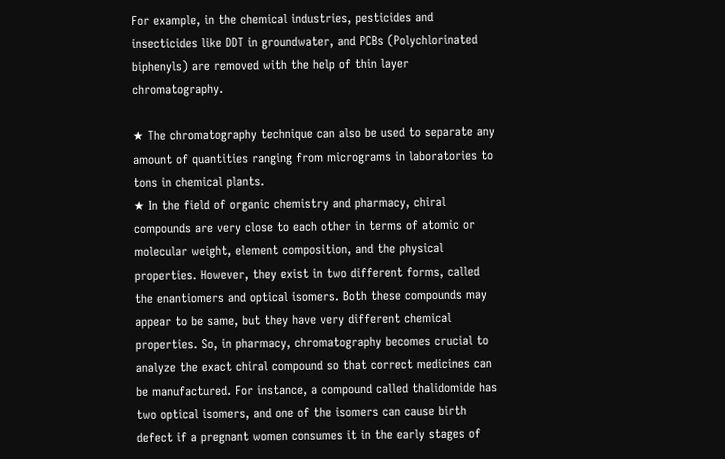For example, in the chemical industries, pesticides and insecticides like DDT in groundwater, and PCBs (Polychlorinated biphenyls) are removed with the help of thin layer chromatography.

★ The chromatography technique can also be used to separate any amount of quantities ranging from micrograms in laboratories to tons in chemical plants.
★ In the field of organic chemistry and pharmacy, chiral compounds are very close to each other in terms of atomic or molecular weight, element composition, and the physical properties. However, they exist in two different forms, called the enantiomers and optical isomers. Both these compounds may appear to be same, but they have very different chemical properties. So, in pharmacy, chromatography becomes crucial to analyze the exact chiral compound so that correct medicines can be manufactured. For instance, a compound called thalidomide has two optical isomers, and one of the isomers can cause birth defect if a pregnant women consumes it in the early stages of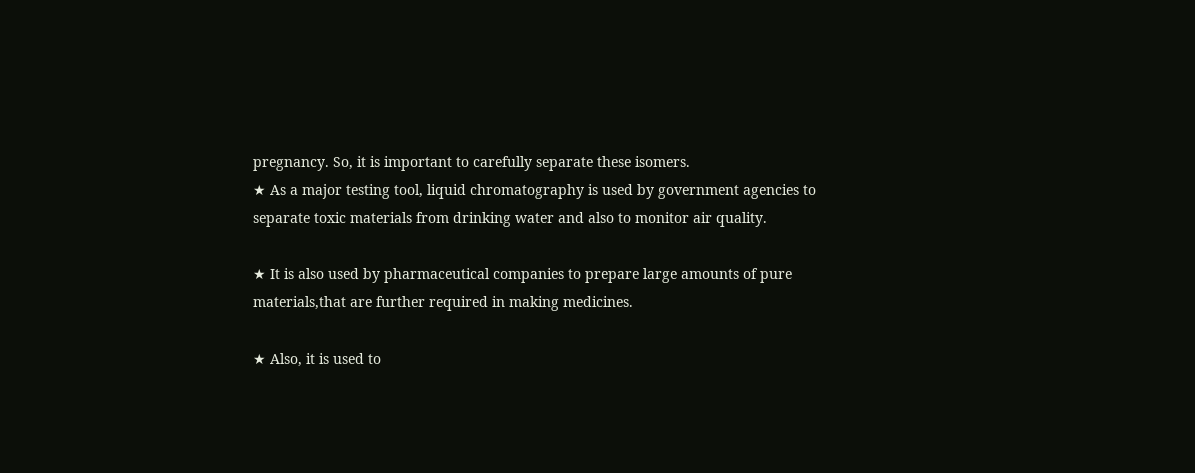pregnancy. So, it is important to carefully separate these isomers.
★ As a major testing tool, liquid chromatography is used by government agencies to separate toxic materials from drinking water and also to monitor air quality.

★ It is also used by pharmaceutical companies to prepare large amounts of pure materials,that are further required in making medicines.

★ Also, it is used to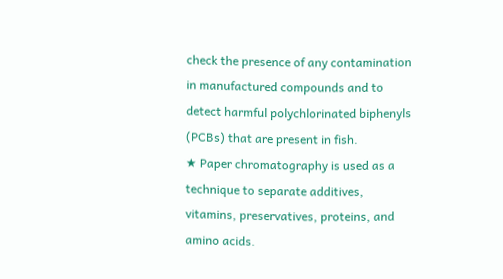check the presence of any contamination in manufactured compounds and to detect harmful polychlorinated biphenyls (PCBs) that are present in fish.
★ Paper chromatography is used as a technique to separate additives, vitamins, preservatives, proteins, and amino acids.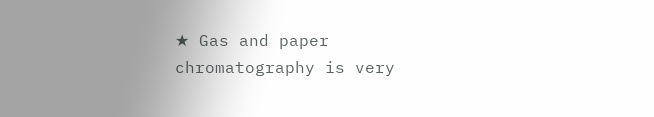★ Gas and paper chromatography is very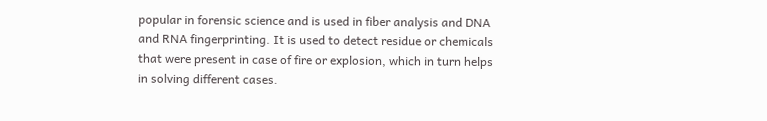popular in forensic science and is used in fiber analysis and DNA and RNA fingerprinting. It is used to detect residue or chemicals that were present in case of fire or explosion, which in turn helps in solving different cases.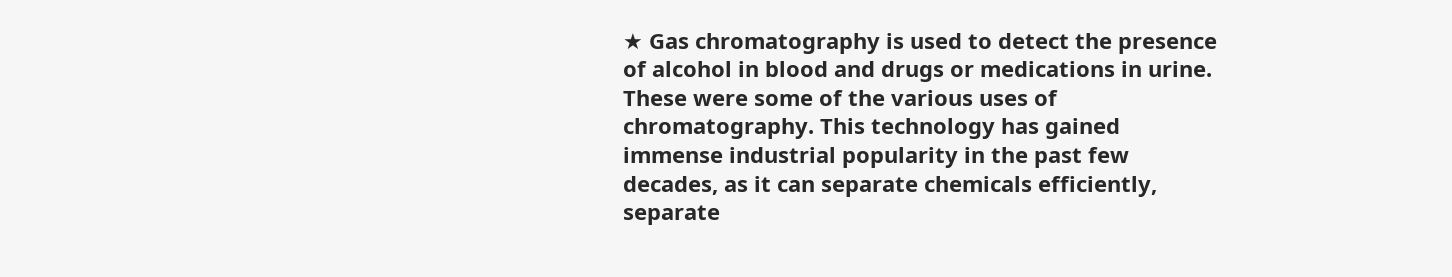★ Gas chromatography is used to detect the presence of alcohol in blood and drugs or medications in urine.
These were some of the various uses of chromatography. This technology has gained immense industrial popularity in the past few decades, as it can separate chemicals efficiently, separate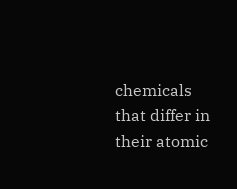chemicals that differ in their atomic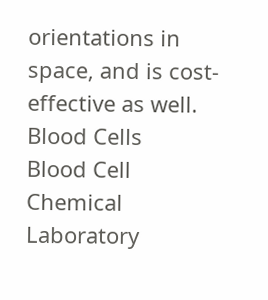orientations in space, and is cost-effective as well.
Blood Cells
Blood Cell
Chemical Laboratory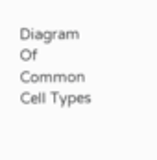Diagram Of Common Cell Types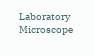Laboratory Microscope